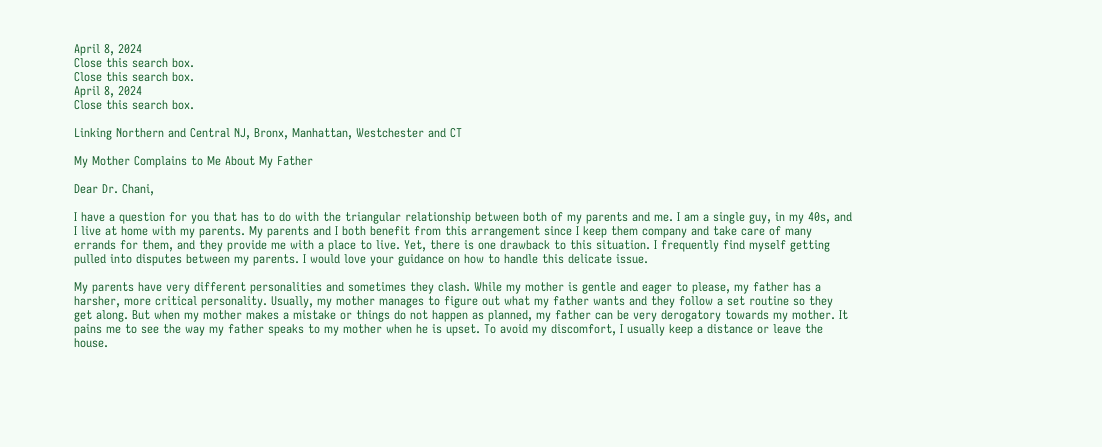April 8, 2024
Close this search box.
Close this search box.
April 8, 2024
Close this search box.

Linking Northern and Central NJ, Bronx, Manhattan, Westchester and CT

My Mother Complains to Me About My Father

Dear Dr. Chani,

I have a question for you that has to do with the triangular relationship between both of my parents and me. I am a single guy, in my 40s, and I live at home with my parents. My parents and I both benefit from this arrangement since I keep them company and take care of many errands for them, and they provide me with a place to live. Yet, there is one drawback to this situation. I frequently find myself getting pulled into disputes between my parents. I would love your guidance on how to handle this delicate issue.

My parents have very different personalities and sometimes they clash. While my mother is gentle and eager to please, my father has a harsher, more critical personality. Usually, my mother manages to figure out what my father wants and they follow a set routine so they get along. But when my mother makes a mistake or things do not happen as planned, my father can be very derogatory towards my mother. It pains me to see the way my father speaks to my mother when he is upset. To avoid my discomfort, I usually keep a distance or leave the house.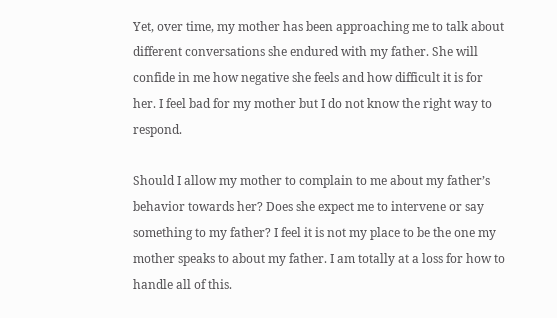Yet, over time, my mother has been approaching me to talk about different conversations she endured with my father. She will confide in me how negative she feels and how difficult it is for her. I feel bad for my mother but I do not know the right way to respond.

Should I allow my mother to complain to me about my father’s behavior towards her? Does she expect me to intervene or say something to my father? I feel it is not my place to be the one my mother speaks to about my father. I am totally at a loss for how to handle all of this.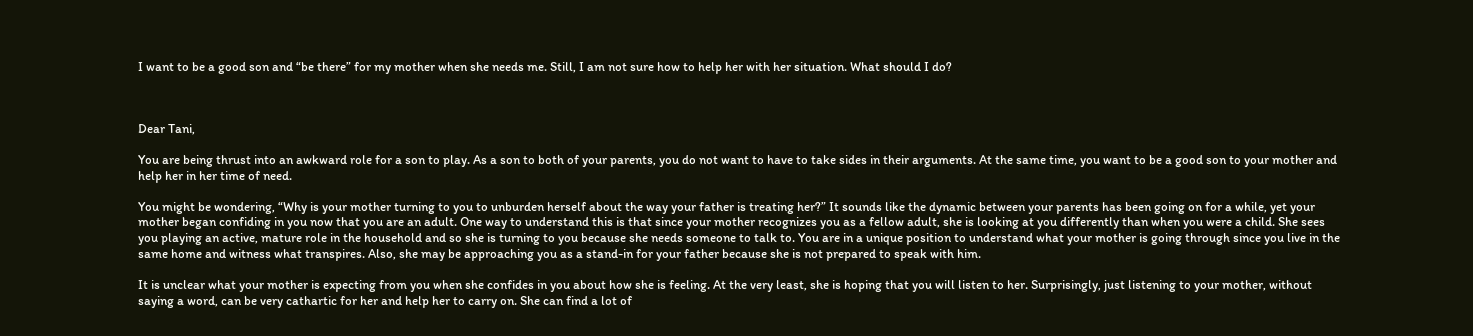I want to be a good son and “be there” for my mother when she needs me. Still, I am not sure how to help her with her situation. What should I do?



Dear Tani,

You are being thrust into an awkward role for a son to play. As a son to both of your parents, you do not want to have to take sides in their arguments. At the same time, you want to be a good son to your mother and help her in her time of need.

You might be wondering, “Why is your mother turning to you to unburden herself about the way your father is treating her?” It sounds like the dynamic between your parents has been going on for a while, yet your mother began confiding in you now that you are an adult. One way to understand this is that since your mother recognizes you as a fellow adult, she is looking at you differently than when you were a child. She sees you playing an active, mature role in the household and so she is turning to you because she needs someone to talk to. You are in a unique position to understand what your mother is going through since you live in the same home and witness what transpires. Also, she may be approaching you as a stand-in for your father because she is not prepared to speak with him.

It is unclear what your mother is expecting from you when she confides in you about how she is feeling. At the very least, she is hoping that you will listen to her. Surprisingly, just listening to your mother, without saying a word, can be very cathartic for her and help her to carry on. She can find a lot of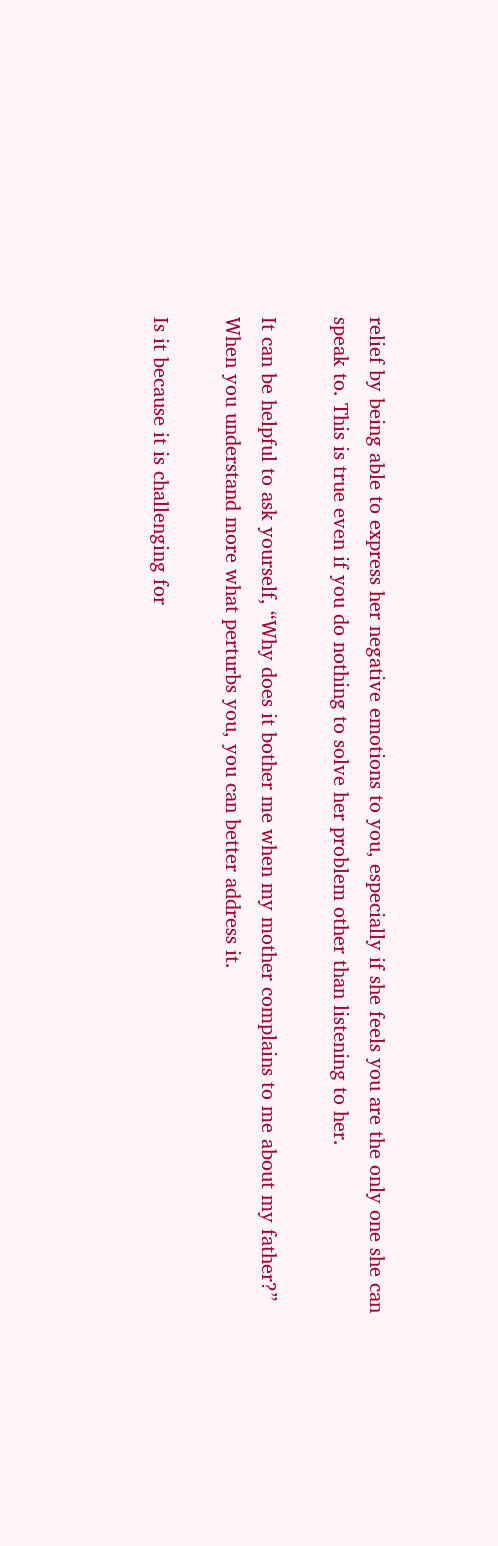relief by being able to express her negative emotions to you, especially if she feels you are the only one she can speak to. This is true even if you do nothing to solve her problem other than listening to her.

It can be helpful to ask yourself, “Why does it bother me when my mother complains to me about my father?” When you understand more what perturbs you, you can better address it.

Is it because it is challenging for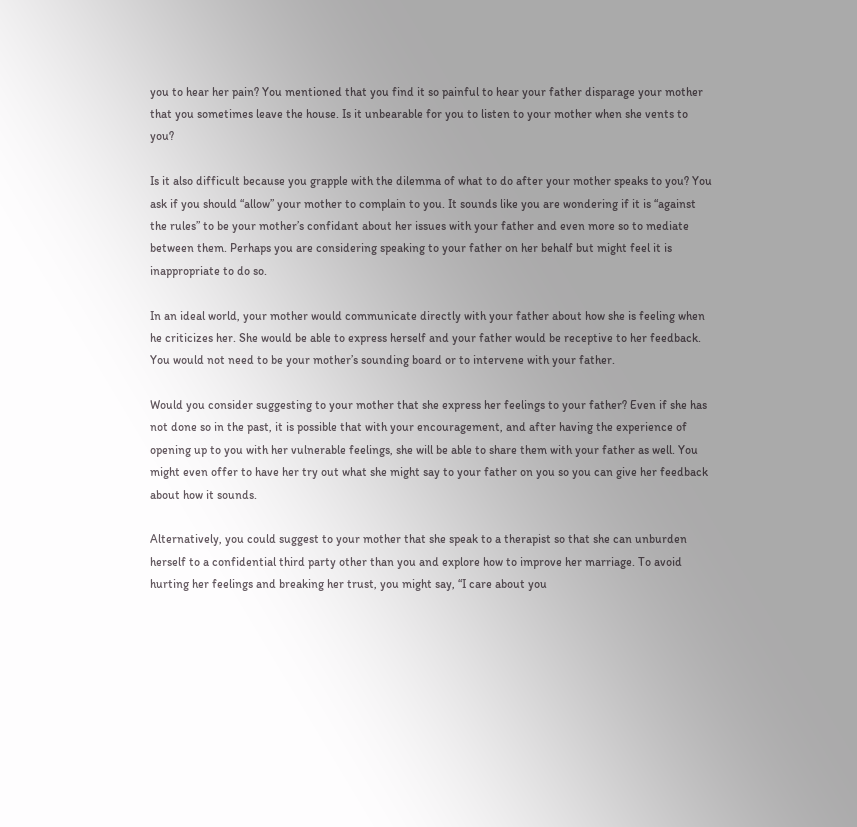you to hear her pain? You mentioned that you find it so painful to hear your father disparage your mother that you sometimes leave the house. Is it unbearable for you to listen to your mother when she vents to you?

Is it also difficult because you grapple with the dilemma of what to do after your mother speaks to you? You ask if you should “allow” your mother to complain to you. It sounds like you are wondering if it is “against the rules” to be your mother’s confidant about her issues with your father and even more so to mediate between them. Perhaps you are considering speaking to your father on her behalf but might feel it is inappropriate to do so.

In an ideal world, your mother would communicate directly with your father about how she is feeling when he criticizes her. She would be able to express herself and your father would be receptive to her feedback. You would not need to be your mother’s sounding board or to intervene with your father.

Would you consider suggesting to your mother that she express her feelings to your father? Even if she has not done so in the past, it is possible that with your encouragement, and after having the experience of opening up to you with her vulnerable feelings, she will be able to share them with your father as well. You might even offer to have her try out what she might say to your father on you so you can give her feedback about how it sounds.

Alternatively, you could suggest to your mother that she speak to a therapist so that she can unburden herself to a confidential third party other than you and explore how to improve her marriage. To avoid hurting her feelings and breaking her trust, you might say, “I care about you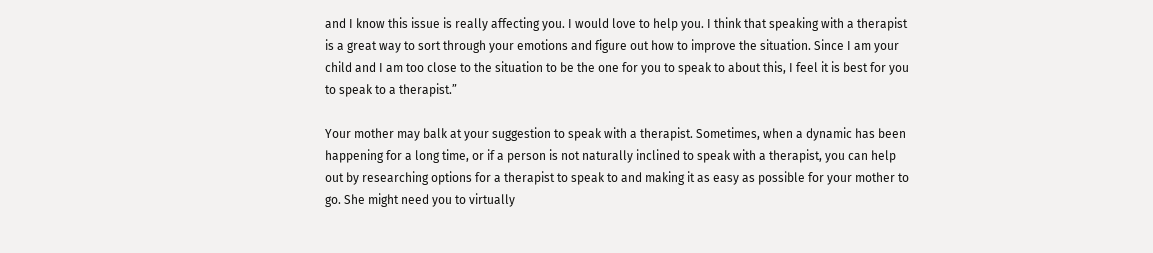and I know this issue is really affecting you. I would love to help you. I think that speaking with a therapist is a great way to sort through your emotions and figure out how to improve the situation. Since I am your child and I am too close to the situation to be the one for you to speak to about this, I feel it is best for you to speak to a therapist.”

Your mother may balk at your suggestion to speak with a therapist. Sometimes, when a dynamic has been happening for a long time, or if a person is not naturally inclined to speak with a therapist, you can help out by researching options for a therapist to speak to and making it as easy as possible for your mother to go. She might need you to virtually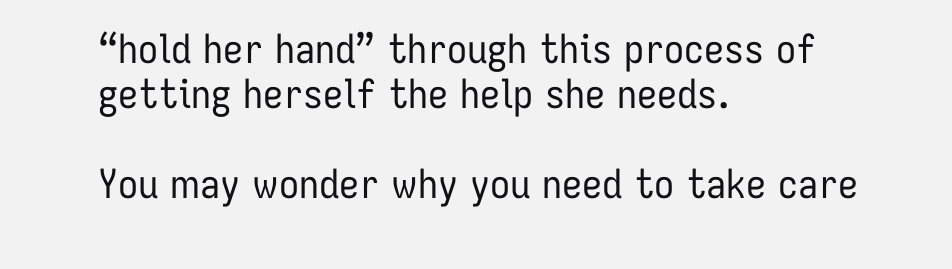“hold her hand” through this process of getting herself the help she needs.

You may wonder why you need to take care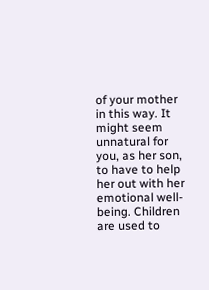of your mother in this way. It might seem unnatural for you, as her son, to have to help her out with her emotional well-being. Children are used to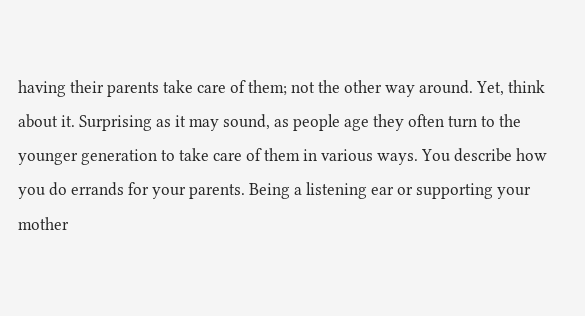having their parents take care of them; not the other way around. Yet, think about it. Surprising as it may sound, as people age they often turn to the younger generation to take care of them in various ways. You describe how you do errands for your parents. Being a listening ear or supporting your mother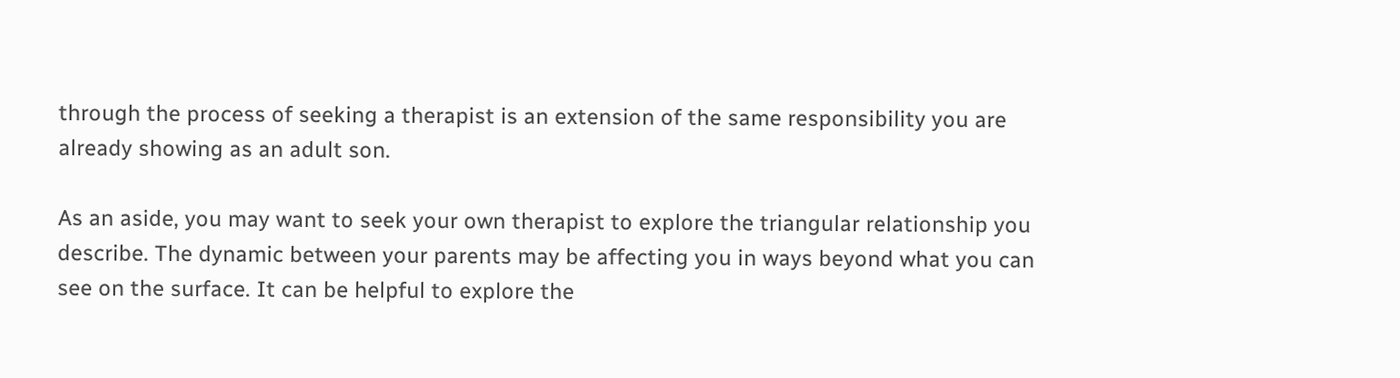through the process of seeking a therapist is an extension of the same responsibility you are already showing as an adult son.

As an aside, you may want to seek your own therapist to explore the triangular relationship you describe. The dynamic between your parents may be affecting you in ways beyond what you can see on the surface. It can be helpful to explore the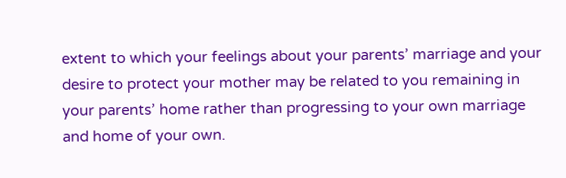extent to which your feelings about your parents’ marriage and your desire to protect your mother may be related to you remaining in your parents’ home rather than progressing to your own marriage and home of your own.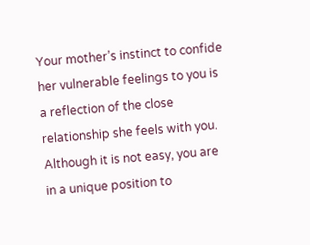Your mother’s instinct to confide her vulnerable feelings to you is a reflection of the close relationship she feels with you. Although it is not easy, you are in a unique position to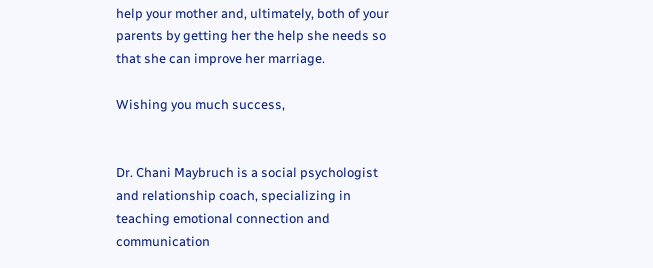help your mother and, ultimately, both of your parents by getting her the help she needs so that she can improve her marriage.

Wishing you much success,


Dr. Chani Maybruch is a social psychologist and relationship coach, specializing in teaching emotional connection and communication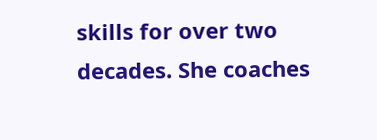skills for over two decades. She coaches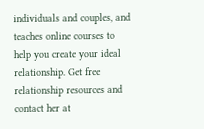individuals and couples, and teaches online courses to help you create your ideal relationship. Get free relationship resources and contact her at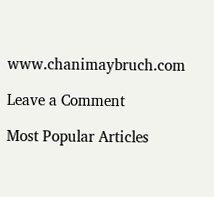www.chanimaybruch.com

Leave a Comment

Most Popular Articles